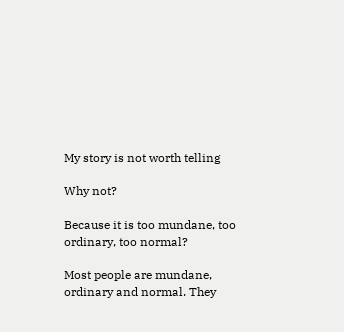My story is not worth telling

Why not?

Because it is too mundane, too ordinary, too normal?

Most people are mundane, ordinary and normal. They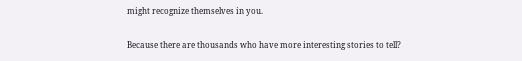might recognize themselves in you.

Because there are thousands who have more interesting stories to tell?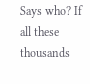Says who? If all these thousands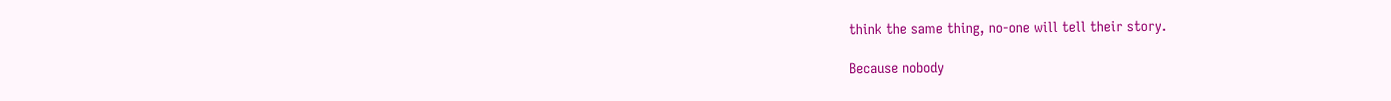think the same thing, no-one will tell their story.

Because nobody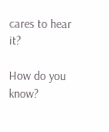cares to hear it?

How do you know?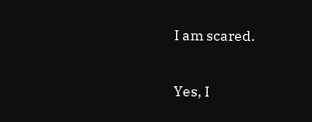I am scared.

Yes, I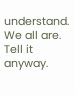understand.
We all are.
Tell it anyway.